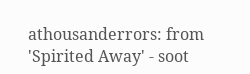athousanderrors: from 'Spirited Away' - soot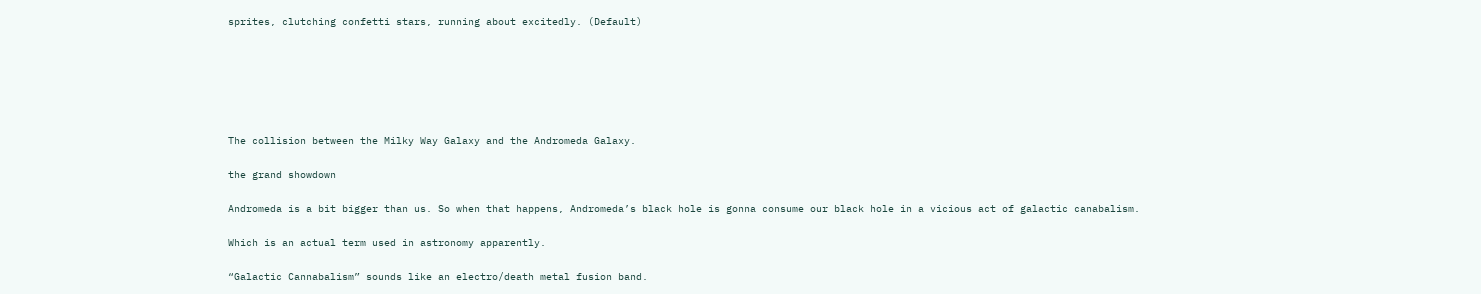sprites, clutching confetti stars, running about excitedly. (Default)






The collision between the Milky Way Galaxy and the Andromeda Galaxy.

the grand showdown

Andromeda is a bit bigger than us. So when that happens, Andromeda’s black hole is gonna consume our black hole in a vicious act of galactic canabalism.

Which is an actual term used in astronomy apparently.

“Galactic Cannabalism” sounds like an electro/death metal fusion band.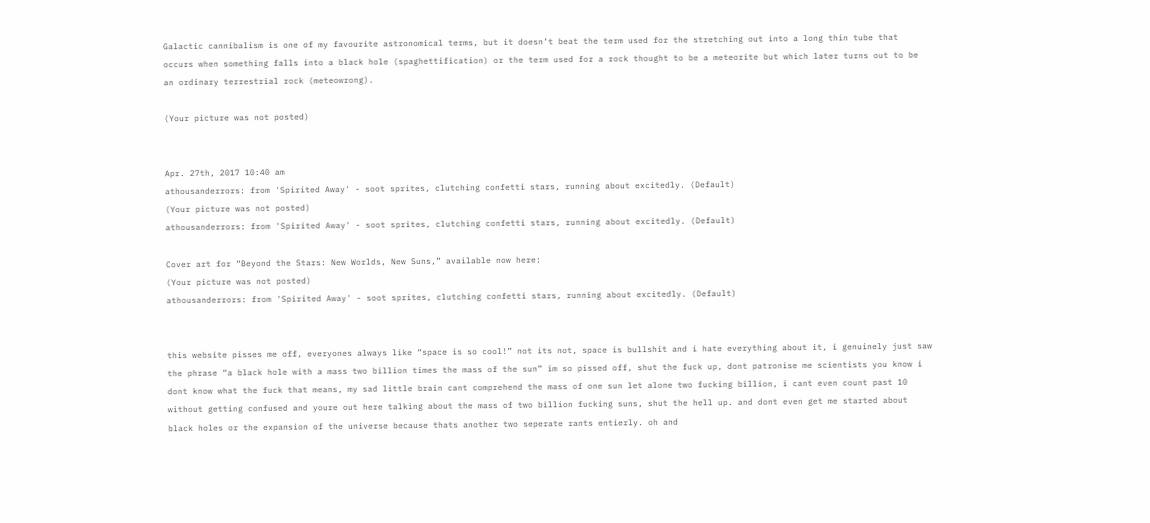Galactic cannibalism is one of my favourite astronomical terms, but it doesn’t beat the term used for the stretching out into a long thin tube that occurs when something falls into a black hole (spaghettification) or the term used for a rock thought to be a meteorite but which later turns out to be an ordinary terrestrial rock (meteowrong).

(Your picture was not posted)


Apr. 27th, 2017 10:40 am
athousanderrors: from 'Spirited Away' - soot sprites, clutching confetti stars, running about excitedly. (Default)
(Your picture was not posted)
athousanderrors: from 'Spirited Away' - soot sprites, clutching confetti stars, running about excitedly. (Default)

Cover art for “Beyond the Stars: New Worlds, New Suns,” available now here:
(Your picture was not posted)
athousanderrors: from 'Spirited Away' - soot sprites, clutching confetti stars, running about excitedly. (Default)


this website pisses me off, everyones always like “space is so cool!” not its not, space is bullshit and i hate everything about it, i genuinely just saw the phrase “a black hole with a mass two billion times the mass of the sun” im so pissed off, shut the fuck up, dont patronise me scientists you know i dont know what the fuck that means, my sad little brain cant comprehend the mass of one sun let alone two fucking billion, i cant even count past 10 without getting confused and youre out here talking about the mass of two billion fucking suns, shut the hell up. and dont even get me started about black holes or the expansion of the universe because thats another two seperate rants entierly. oh and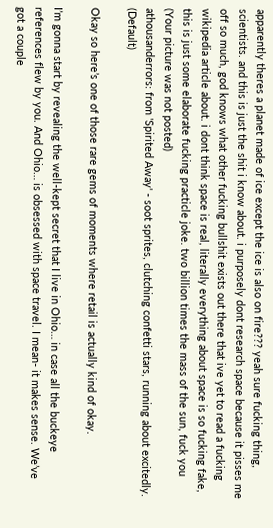apparently theres a planet made of ice except the ice is also on fire??? yeah sure fucking thing, scientists. and this is just the shit i know about. i purposely dont research space because it pisses me off so much, god knows what other fucking bullshit exists out there that ive yet to read a fucking wikipedia article about. i dont think space is real, literally everything about space is so fucking fake, this is just some elaborate fucking practicle joke. two billion times the mass of the sun, fuck you
(Your picture was not posted)
athousanderrors: from 'Spirited Away' - soot sprites, clutching confetti stars, running about excitedly. (Default)

Okay so here’s one of those rare gems of moments where retail is actually kind of okay.

I’m gonna start by revealing the well-kept secret that I live in Ohio… in case all the buckeye references flew by you. And Ohio… is obsessed with space travel. I mean- it makes sense. We’ve got a couple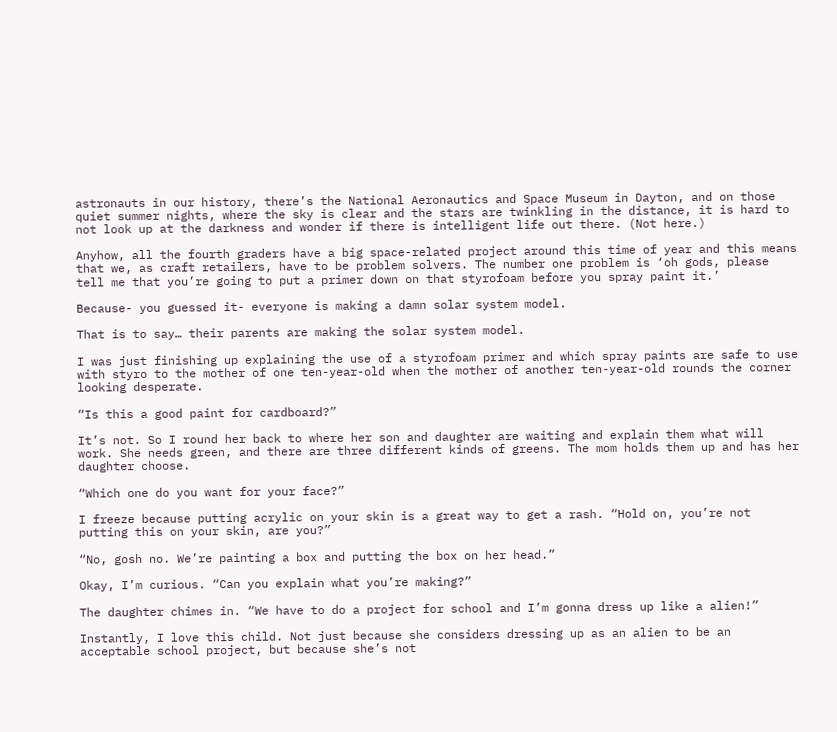astronauts in our history, there’s the National Aeronautics and Space Museum in Dayton, and on those quiet summer nights, where the sky is clear and the stars are twinkling in the distance, it is hard to not look up at the darkness and wonder if there is intelligent life out there. (Not here.)

Anyhow, all the fourth graders have a big space-related project around this time of year and this means that we, as craft retailers, have to be problem solvers. The number one problem is ‘oh gods, please tell me that you’re going to put a primer down on that styrofoam before you spray paint it.’

Because- you guessed it- everyone is making a damn solar system model.

That is to say… their parents are making the solar system model.

I was just finishing up explaining the use of a styrofoam primer and which spray paints are safe to use with styro to the mother of one ten-year-old when the mother of another ten-year-old rounds the corner looking desperate.

“Is this a good paint for cardboard?”

It’s not. So I round her back to where her son and daughter are waiting and explain them what will work. She needs green, and there are three different kinds of greens. The mom holds them up and has her daughter choose.

“Which one do you want for your face?”

I freeze because putting acrylic on your skin is a great way to get a rash. “Hold on, you’re not putting this on your skin, are you?”

“No, gosh no. We’re painting a box and putting the box on her head.”

Okay, I’m curious. “Can you explain what you’re making?”

The daughter chimes in. “We have to do a project for school and I’m gonna dress up like a alien!”

Instantly, I love this child. Not just because she considers dressing up as an alien to be an acceptable school project, but because she’s not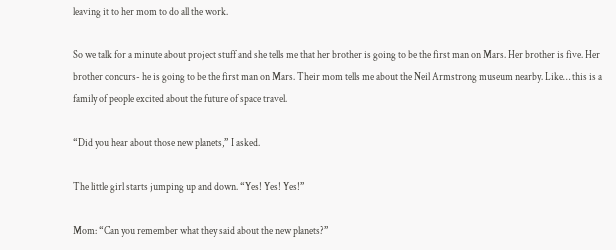leaving it to her mom to do all the work.

So we talk for a minute about project stuff and she tells me that her brother is going to be the first man on Mars. Her brother is five. Her brother concurs- he is going to be the first man on Mars. Their mom tells me about the Neil Armstrong museum nearby. Like… this is a family of people excited about the future of space travel.

“Did you hear about those new planets,” I asked.

The little girl starts jumping up and down. “Yes! Yes! Yes!”

Mom: “Can you remember what they said about the new planets?”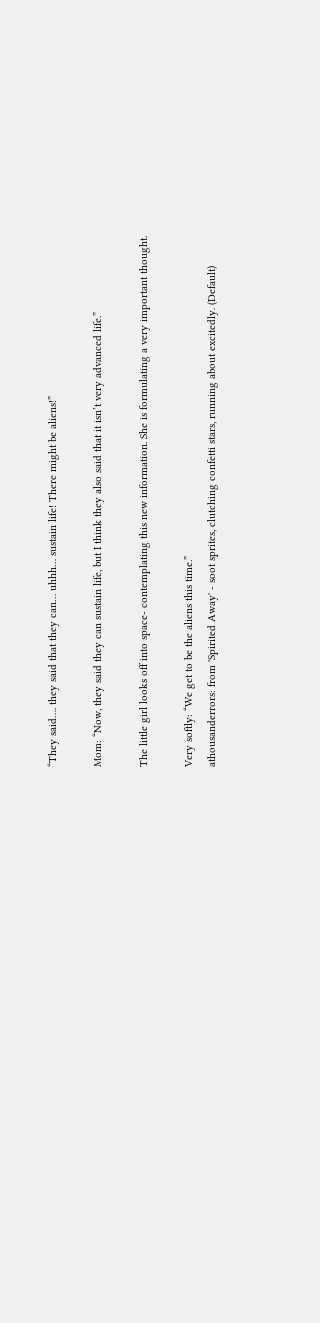“They said…. they said that they can… uhhh… sustain life! There might be aliens!”

Mom: “Now, they said they can sustain life, but I think they also said that it isn’t very advanced life.”

The little girl looks off into space- contemplating this new information. She is formulating a very important thought.

Very softly: “We get to be the aliens this time.”
athousanderrors: from 'Spirited Away' - soot sprites, clutching confetti stars, running about excitedly. (Default)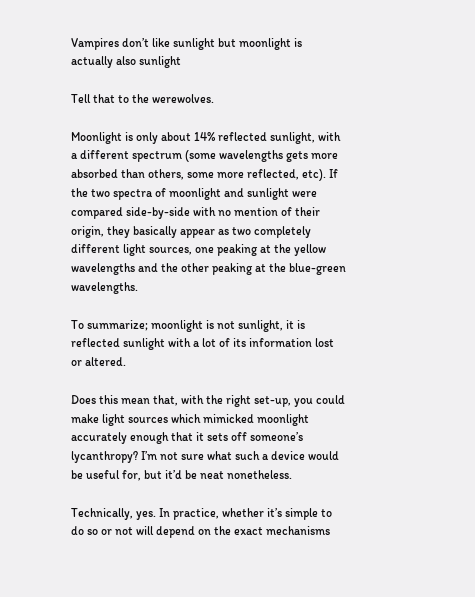Vampires don’t like sunlight but moonlight is actually also sunlight

Tell that to the werewolves.

Moonlight is only about 14% reflected sunlight, with a different spectrum (some wavelengths gets more absorbed than others, some more reflected, etc). If the two spectra of moonlight and sunlight were compared side-by-side with no mention of their origin, they basically appear as two completely different light sources, one peaking at the yellow wavelengths and the other peaking at the blue-green wavelengths.

To summarize; moonlight is not sunlight, it is reflected sunlight with a lot of its information lost or altered.

Does this mean that, with the right set-up, you could make light sources which mimicked moonlight accurately enough that it sets off someone’s lycanthropy? I’m not sure what such a device would be useful for, but it’d be neat nonetheless.

Technically, yes. In practice, whether it’s simple to do so or not will depend on the exact mechanisms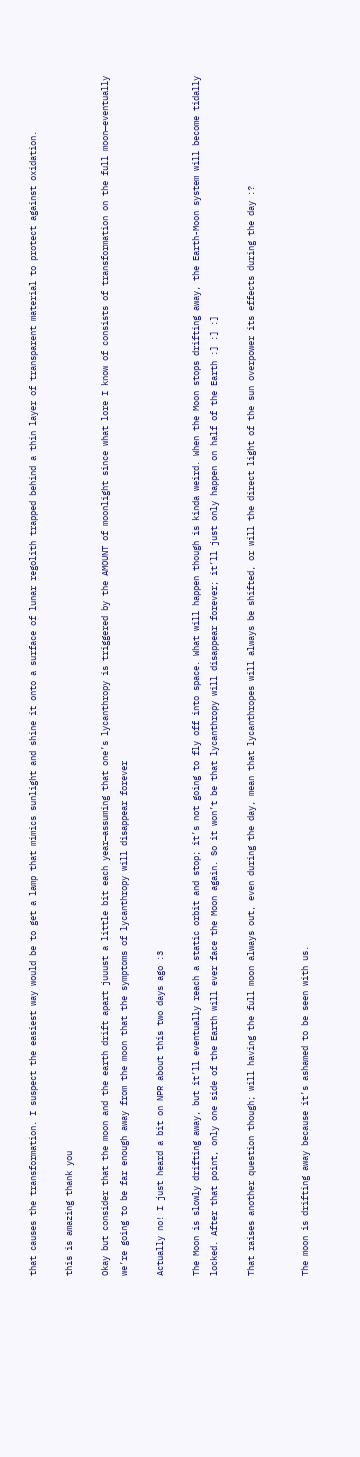that causes the transformation. I suspect the easiest way would be to get a lamp that mimics sunlight and shine it onto a surface of lunar regolith trapped behind a thin layer of transparent material to protect against oxidation.

this is amazing thank you

Okay but consider that the moon and the earth drift apart juuust a little bit each year—assuming that one’s lycanthropy is triggered by the AMOUNT of moonlight since what lore I know of consists of transformation on the full moon—eventually we’re going to be far enough away from the moon that the symptoms of lycanthropy will disappear forever

Actually no! I just heard a bit on NPR about this two days ago :3

The Moon is slowly drifting away, but it’ll eventually reach a static orbit and stop; it’s not going to fly off into space. What will happen though is kinda weird. When the Moon stops drifting away, the Earth-Moon system will become tidally locked. After that point, only one side of the Earth will ever face the Moon again. So it won’t be that lycanthropy will disappear forever; it’ll just only happen on half of the Earth :] :] :]

That raises another question though; will having the full moon always out, even during the day, mean that lycanthropes will always be shifted, or will the direct light of the sun overpower its effects during the day :?


The moon is drifting away because it’s ashamed to be seen with us.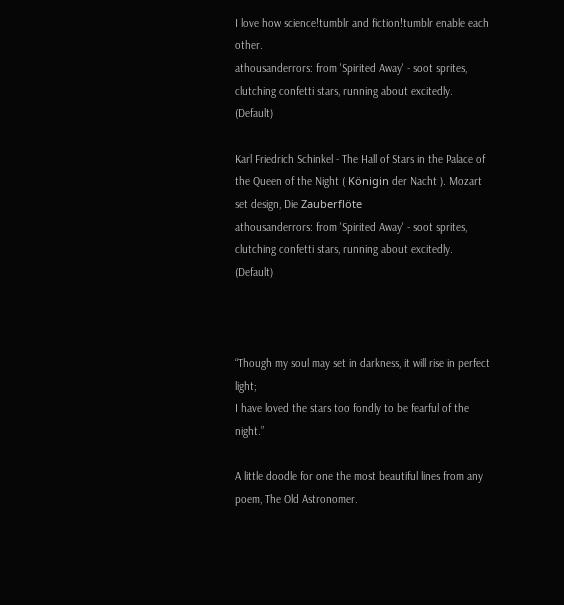I love how science!tumblr and fiction!tumblr enable each other.
athousanderrors: from 'Spirited Away' - soot sprites, clutching confetti stars, running about excitedly. (Default)

Karl Friedrich Schinkel - The Hall of Stars in the Palace of the Queen of the Night ( Königin der Nacht ). Mozart set design, Die Zauberflöte
athousanderrors: from 'Spirited Away' - soot sprites, clutching confetti stars, running about excitedly. (Default)



“Though my soul may set in darkness, it will rise in perfect light;
I have loved the stars too fondly to be fearful of the night.”

A little doodle for one the most beautiful lines from any poem, The Old Astronomer.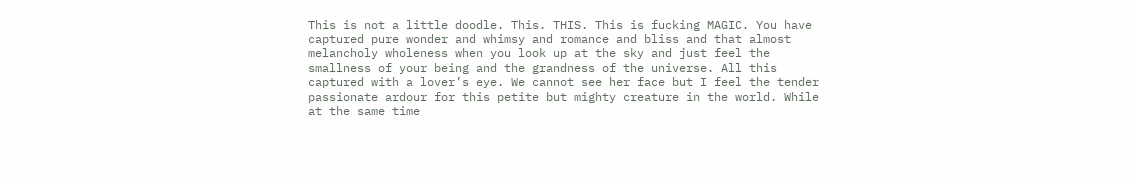This is not a little doodle. This. THIS. This is fucking MAGIC. You have captured pure wonder and whimsy and romance and bliss and that almost melancholy wholeness when you look up at the sky and just feel the smallness of your being and the grandness of the universe. All this captured with a lover’s eye. We cannot see her face but I feel the tender passionate ardour for this petite but mighty creature in the world. While at the same time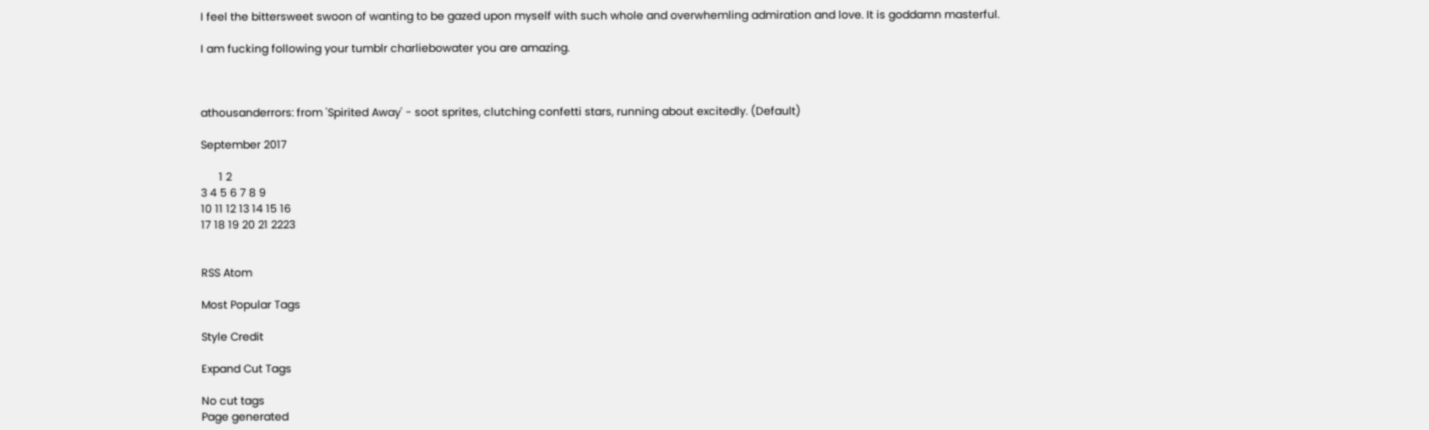I feel the bittersweet swoon of wanting to be gazed upon myself with such whole and overwhemling admiration and love. It is goddamn masterful.

I am fucking following your tumblr charliebowater you are amazing.



athousanderrors: from 'Spirited Away' - soot sprites, clutching confetti stars, running about excitedly. (Default)

September 2017

      1 2
3 4 5 6 7 8 9
10 11 12 13 14 15 16
17 18 19 20 21 2223


RSS Atom

Most Popular Tags

Style Credit

Expand Cut Tags

No cut tags
Page generated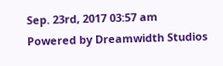Sep. 23rd, 2017 03:57 am
Powered by Dreamwidth Studios